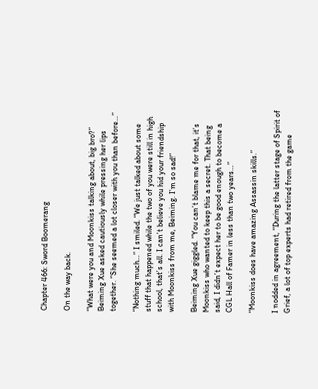Chapter 466: Sword Boomerang

On the way back.

“What were you and Moonkiss talking about, big bro?” Beiming Xue asked cautiously while pressing her lips together. “She seemed a lot closer with you than before…”

“Nothing much…” I smiled. “We just talked about some stuff that happened while the two of you were still in high school, that’s all. I can’t believe you hid your friendship with Moonkiss from me, Beiming. I’m so sad!”

Beiming Xue giggled. “You can’t blame me for that, it’s Moonkiss who wanted to keep this a secret. That being said, I didn’t expect her to be good enough to become a CGL Hall of Famer in less than two years…”

“Moonkiss does have amazing Assassin skills.”

I nodded in agreement, “During the latter stage of Spirit of Grief, a lot of top experts had retired from the game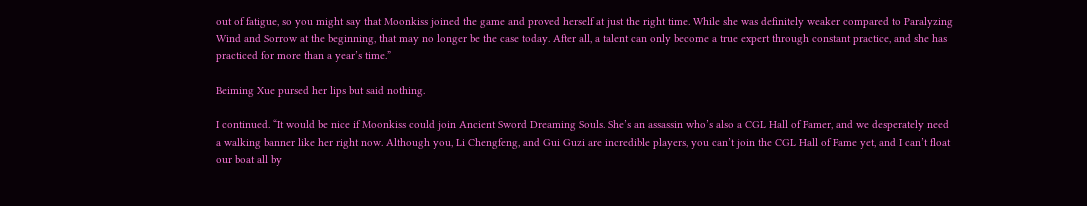out of fatigue, so you might say that Moonkiss joined the game and proved herself at just the right time. While she was definitely weaker compared to Paralyzing Wind and Sorrow at the beginning, that may no longer be the case today. After all, a talent can only become a true expert through constant practice, and she has practiced for more than a year’s time.”

Beiming Xue pursed her lips but said nothing.

I continued. “It would be nice if Moonkiss could join Ancient Sword Dreaming Souls. She’s an assassin who’s also a CGL Hall of Famer, and we desperately need a walking banner like her right now. Although you, Li Chengfeng, and Gui Guzi are incredible players, you can’t join the CGL Hall of Fame yet, and I can’t float our boat all by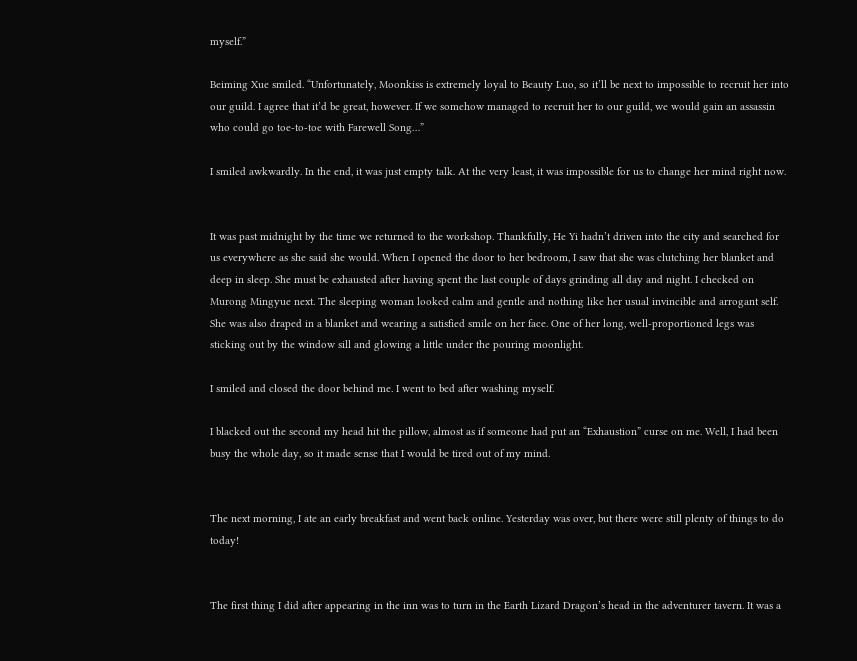myself.”

Beiming Xue smiled. “Unfortunately, Moonkiss is extremely loyal to Beauty Luo, so it’ll be next to impossible to recruit her into our guild. I agree that it’d be great, however. If we somehow managed to recruit her to our guild, we would gain an assassin who could go toe-to-toe with Farewell Song…”

I smiled awkwardly. In the end, it was just empty talk. At the very least, it was impossible for us to change her mind right now.


It was past midnight by the time we returned to the workshop. Thankfully, He Yi hadn’t driven into the city and searched for us everywhere as she said she would. When I opened the door to her bedroom, I saw that she was clutching her blanket and deep in sleep. She must be exhausted after having spent the last couple of days grinding all day and night. I checked on Murong Mingyue next. The sleeping woman looked calm and gentle and nothing like her usual invincible and arrogant self. She was also draped in a blanket and wearing a satisfied smile on her face. One of her long, well-proportioned legs was sticking out by the window sill and glowing a little under the pouring moonlight.

I smiled and closed the door behind me. I went to bed after washing myself.

I blacked out the second my head hit the pillow, almost as if someone had put an “Exhaustion” curse on me. Well, I had been busy the whole day, so it made sense that I would be tired out of my mind.


The next morning, I ate an early breakfast and went back online. Yesterday was over, but there were still plenty of things to do today!


The first thing I did after appearing in the inn was to turn in the Earth Lizard Dragon’s head in the adventurer tavern. It was a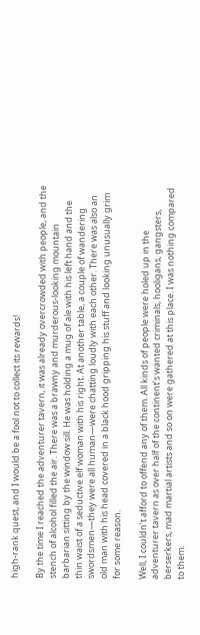high-rank quest, and I would be a fool not to collect its rewards!

By the time I reached the adventurer tavern, it was already overcrowded with people, and the stench of alcohol filled the air. There was a brawny and murderous-looking mountain barbarian sitting by the window sill. He was holding a mug of ale with his left hand and the thin waist of a seductive elf woman with his right. At another table, a couple of wandering swordsmen—they were all human—were chatting loudly with each other. There was also an old man with his head covered in a black hood gripping his stuff and looking unusually grim for some reason.

Well, I couldn’t afford to offend any of them. All kinds of people were holed up in the adventurer tavern as over half of the continent’s wanted criminals, hooligans, gangsters, berserkers, mad martial artists and so on were gathered at this place. I was nothing compared to them.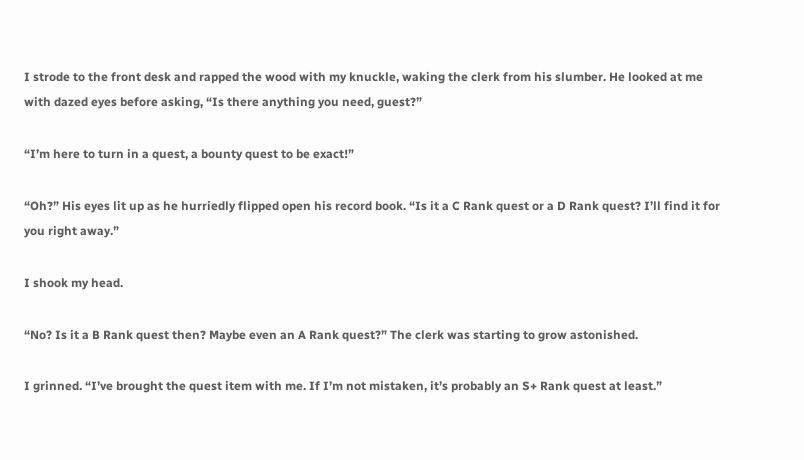I strode to the front desk and rapped the wood with my knuckle, waking the clerk from his slumber. He looked at me with dazed eyes before asking, “Is there anything you need, guest?”

“I’m here to turn in a quest, a bounty quest to be exact!”

“Oh?” His eyes lit up as he hurriedly flipped open his record book. “Is it a C Rank quest or a D Rank quest? I’ll find it for you right away.”

I shook my head.

“No? Is it a B Rank quest then? Maybe even an A Rank quest?” The clerk was starting to grow astonished.

I grinned. “I’ve brought the quest item with me. If I’m not mistaken, it’s probably an S+ Rank quest at least.”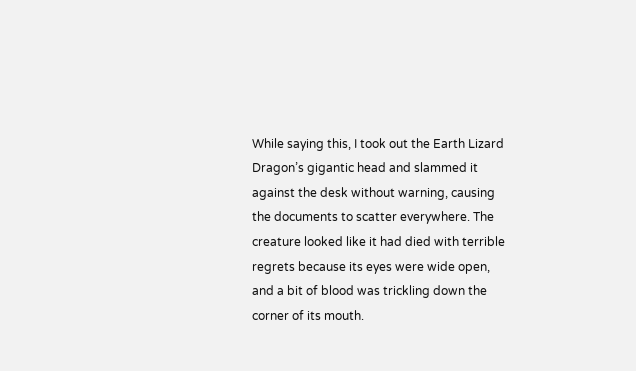While saying this, I took out the Earth Lizard Dragon’s gigantic head and slammed it against the desk without warning, causing the documents to scatter everywhere. The creature looked like it had died with terrible regrets because its eyes were wide open, and a bit of blood was trickling down the corner of its mouth.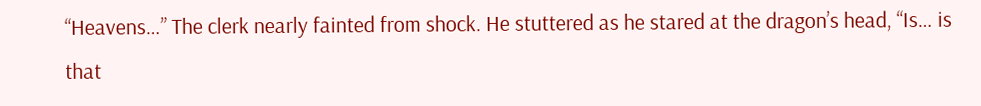“Heavens…” The clerk nearly fainted from shock. He stuttered as he stared at the dragon’s head, “Is… is that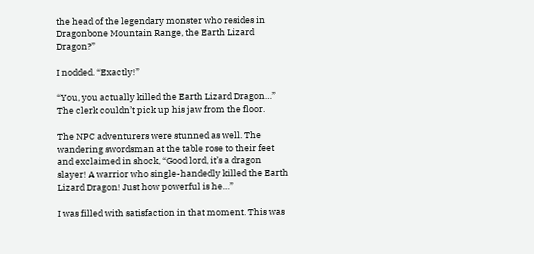the head of the legendary monster who resides in Dragonbone Mountain Range, the Earth Lizard Dragon?”

I nodded. “Exactly!”

“You, you actually killed the Earth Lizard Dragon…” The clerk couldn’t pick up his jaw from the floor.

The NPC adventurers were stunned as well. The wandering swordsman at the table rose to their feet and exclaimed in shock, “Good lord, it’s a dragon slayer! A warrior who single-handedly killed the Earth Lizard Dragon! Just how powerful is he…”

I was filled with satisfaction in that moment. This was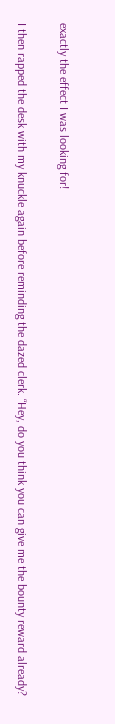exactly the effect I was looking for!

I then rapped the desk with my knuckle again before reminding the dazed clerk. “Hey, do you think you can give me the bounty reward already?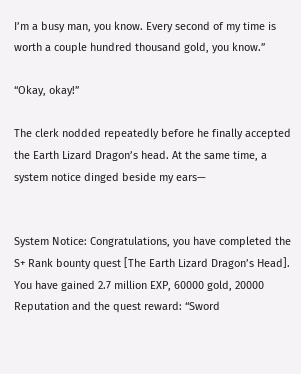I’m a busy man, you know. Every second of my time is worth a couple hundred thousand gold, you know.”

“Okay, okay!”

The clerk nodded repeatedly before he finally accepted the Earth Lizard Dragon’s head. At the same time, a system notice dinged beside my ears—


System Notice: Congratulations, you have completed the S+ Rank bounty quest [The Earth Lizard Dragon’s Head]. You have gained 2.7 million EXP, 60000 gold, 20000 Reputation and the quest reward: “Sword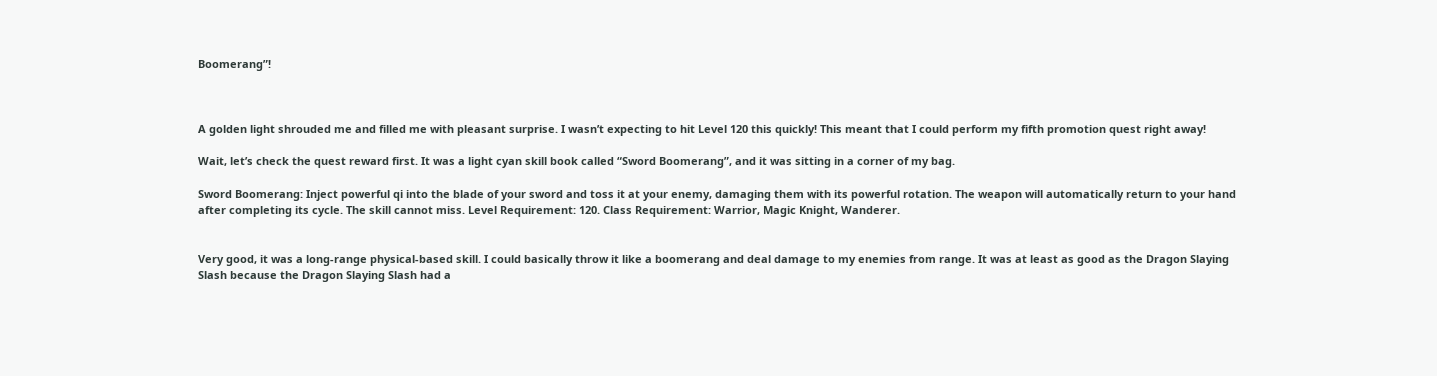Boomerang”!



A golden light shrouded me and filled me with pleasant surprise. I wasn’t expecting to hit Level 120 this quickly! This meant that I could perform my fifth promotion quest right away!

Wait, let’s check the quest reward first. It was a light cyan skill book called “Sword Boomerang”, and it was sitting in a corner of my bag.

Sword Boomerang: Inject powerful qi into the blade of your sword and toss it at your enemy, damaging them with its powerful rotation. The weapon will automatically return to your hand after completing its cycle. The skill cannot miss. Level Requirement: 120. Class Requirement: Warrior, Magic Knight, Wanderer.


Very good, it was a long-range physical-based skill. I could basically throw it like a boomerang and deal damage to my enemies from range. It was at least as good as the Dragon Slaying Slash because the Dragon Slaying Slash had a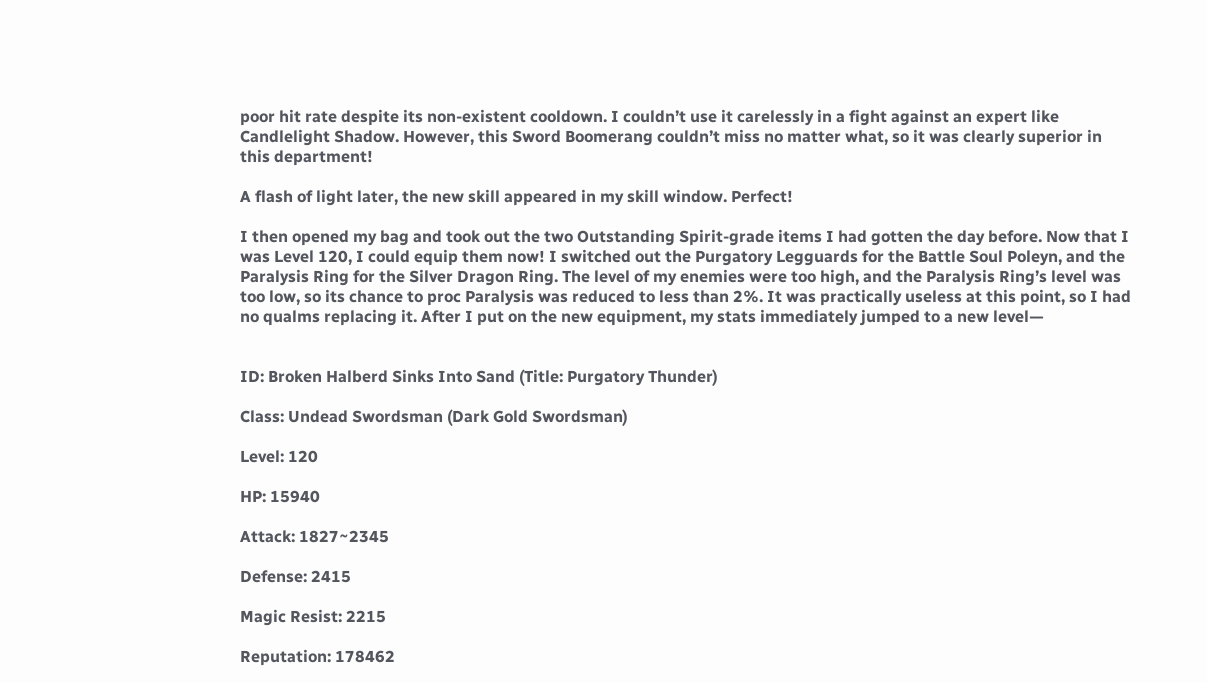poor hit rate despite its non-existent cooldown. I couldn’t use it carelessly in a fight against an expert like Candlelight Shadow. However, this Sword Boomerang couldn’t miss no matter what, so it was clearly superior in this department!

A flash of light later, the new skill appeared in my skill window. Perfect!

I then opened my bag and took out the two Outstanding Spirit-grade items I had gotten the day before. Now that I was Level 120, I could equip them now! I switched out the Purgatory Legguards for the Battle Soul Poleyn, and the Paralysis Ring for the Silver Dragon Ring. The level of my enemies were too high, and the Paralysis Ring’s level was too low, so its chance to proc Paralysis was reduced to less than 2%. It was practically useless at this point, so I had no qualms replacing it. After I put on the new equipment, my stats immediately jumped to a new level—


ID: Broken Halberd Sinks Into Sand (Title: Purgatory Thunder)

Class: Undead Swordsman (Dark Gold Swordsman)

Level: 120

HP: 15940

Attack: 1827~2345

Defense: 2415

Magic Resist: 2215

Reputation: 178462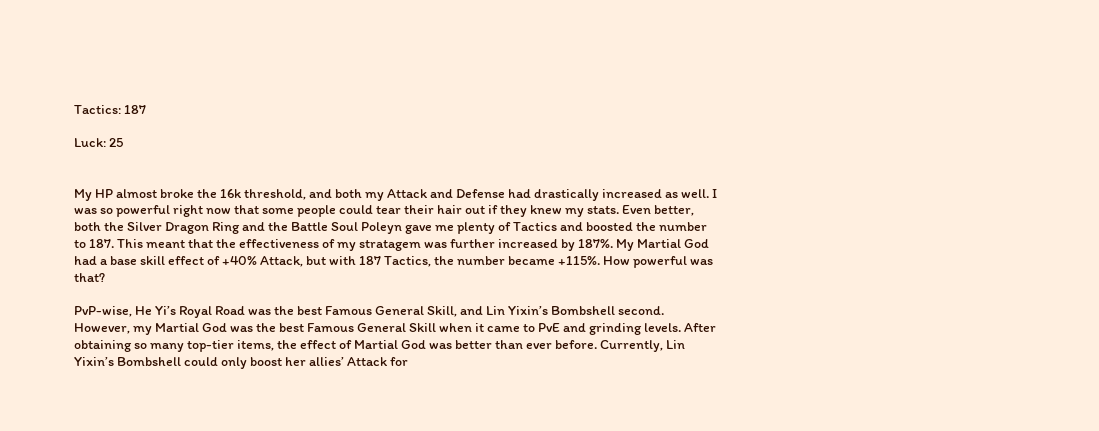Tactics: 187

Luck: 25


My HP almost broke the 16k threshold, and both my Attack and Defense had drastically increased as well. I was so powerful right now that some people could tear their hair out if they knew my stats. Even better, both the Silver Dragon Ring and the Battle Soul Poleyn gave me plenty of Tactics and boosted the number to 187. This meant that the effectiveness of my stratagem was further increased by 187%. My Martial God had a base skill effect of +40% Attack, but with 187 Tactics, the number became +115%. How powerful was that?

PvP-wise, He Yi’s Royal Road was the best Famous General Skill, and Lin Yixin’s Bombshell second. However, my Martial God was the best Famous General Skill when it came to PvE and grinding levels. After obtaining so many top-tier items, the effect of Martial God was better than ever before. Currently, Lin Yixin’s Bombshell could only boost her allies’ Attack for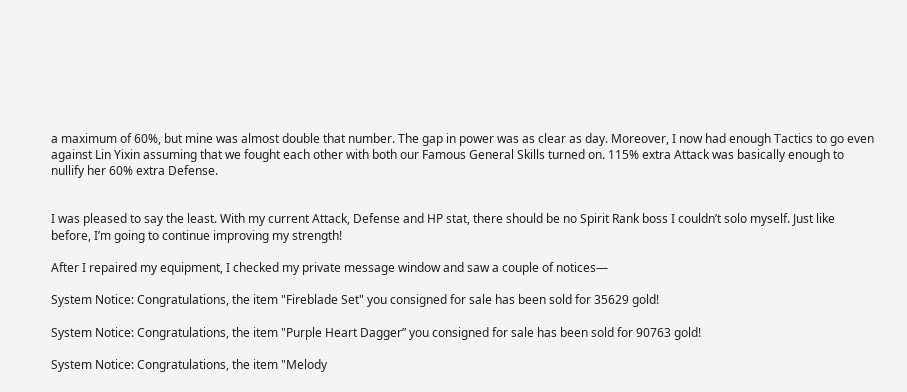a maximum of 60%, but mine was almost double that number. The gap in power was as clear as day. Moreover, I now had enough Tactics to go even against Lin Yixin assuming that we fought each other with both our Famous General Skills turned on. 115% extra Attack was basically enough to nullify her 60% extra Defense.


I was pleased to say the least. With my current Attack, Defense and HP stat, there should be no Spirit Rank boss I couldn’t solo myself. Just like before, I’m going to continue improving my strength!

After I repaired my equipment, I checked my private message window and saw a couple of notices—

System Notice: Congratulations, the item "Fireblade Set" you consigned for sale has been sold for 35629 gold!

System Notice: Congratulations, the item "Purple Heart Dagger” you consigned for sale has been sold for 90763 gold!

System Notice: Congratulations, the item "Melody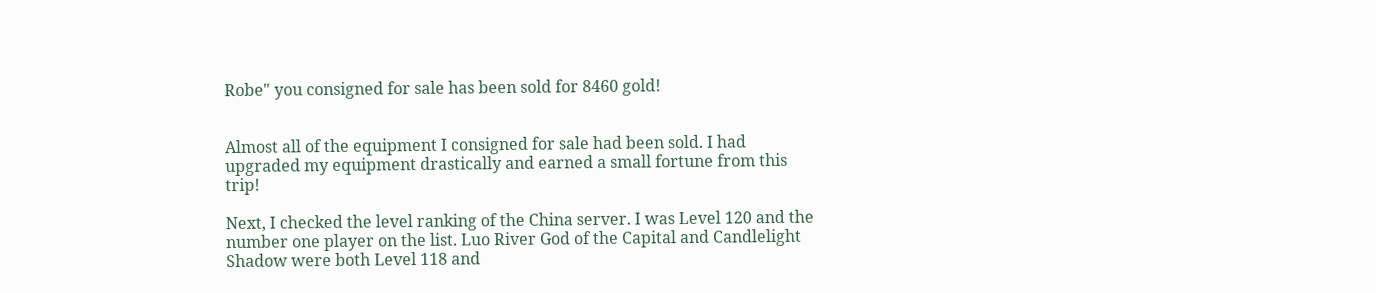Robe" you consigned for sale has been sold for 8460 gold!


Almost all of the equipment I consigned for sale had been sold. I had upgraded my equipment drastically and earned a small fortune from this trip!

Next, I checked the level ranking of the China server. I was Level 120 and the number one player on the list. Luo River God of the Capital and Candlelight Shadow were both Level 118 and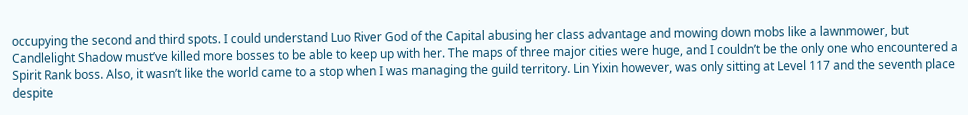occupying the second and third spots. I could understand Luo River God of the Capital abusing her class advantage and mowing down mobs like a lawnmower, but Candlelight Shadow must’ve killed more bosses to be able to keep up with her. The maps of three major cities were huge, and I couldn’t be the only one who encountered a Spirit Rank boss. Also, it wasn’t like the world came to a stop when I was managing the guild territory. Lin Yixin however, was only sitting at Level 117 and the seventh place despite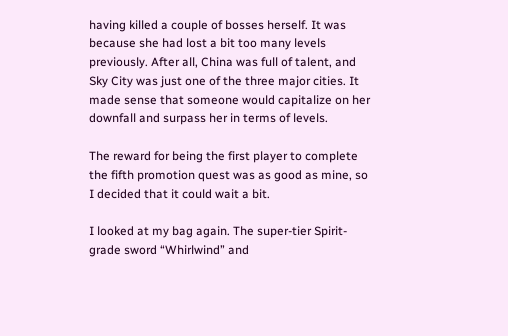having killed a couple of bosses herself. It was because she had lost a bit too many levels previously. After all, China was full of talent, and Sky City was just one of the three major cities. It made sense that someone would capitalize on her downfall and surpass her in terms of levels.

The reward for being the first player to complete the fifth promotion quest was as good as mine, so I decided that it could wait a bit.

I looked at my bag again. The super-tier Spirit-grade sword “Whirlwind” and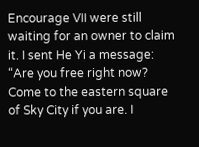Encourage VII were still waiting for an owner to claim it. I sent He Yi a message: “Are you free right now? Come to the eastern square of Sky City if you are. I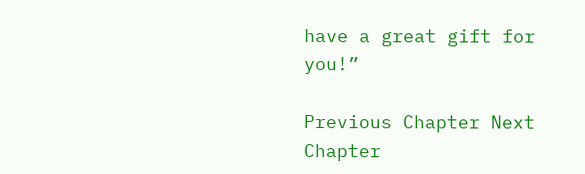have a great gift for you!”

Previous Chapter Next Chapter